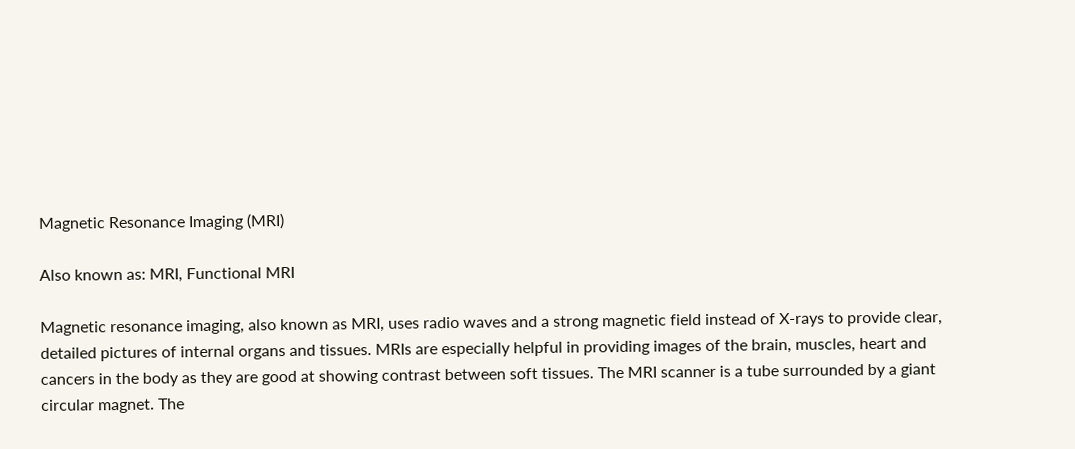Magnetic Resonance Imaging (MRI)

Also known as: MRI, Functional MRI

Magnetic resonance imaging, also known as MRI, uses radio waves and a strong magnetic field instead of X-rays to provide clear, detailed pictures of internal organs and tissues. MRIs are especially helpful in providing images of the brain, muscles, heart and cancers in the body as they are good at showing contrast between soft tissues. The MRI scanner is a tube surrounded by a giant circular magnet. The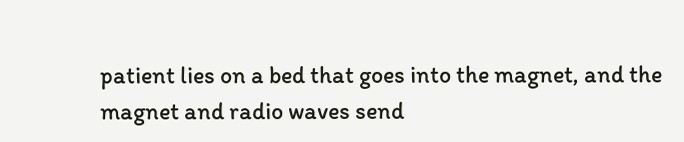patient lies on a bed that goes into the magnet, and the magnet and radio waves send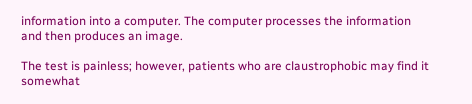information into a computer. The computer processes the information and then produces an image.

The test is painless; however, patients who are claustrophobic may find it somewhat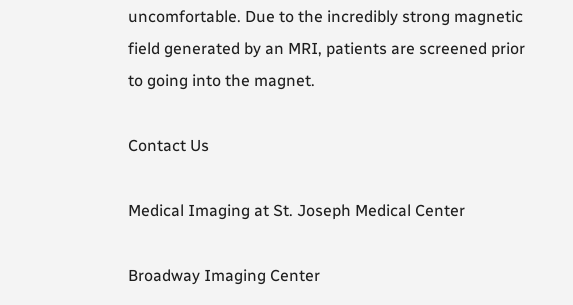uncomfortable. Due to the incredibly strong magnetic field generated by an MRI, patients are screened prior to going into the magnet.

Contact Us

Medical Imaging at St. Joseph Medical Center

Broadway Imaging Center